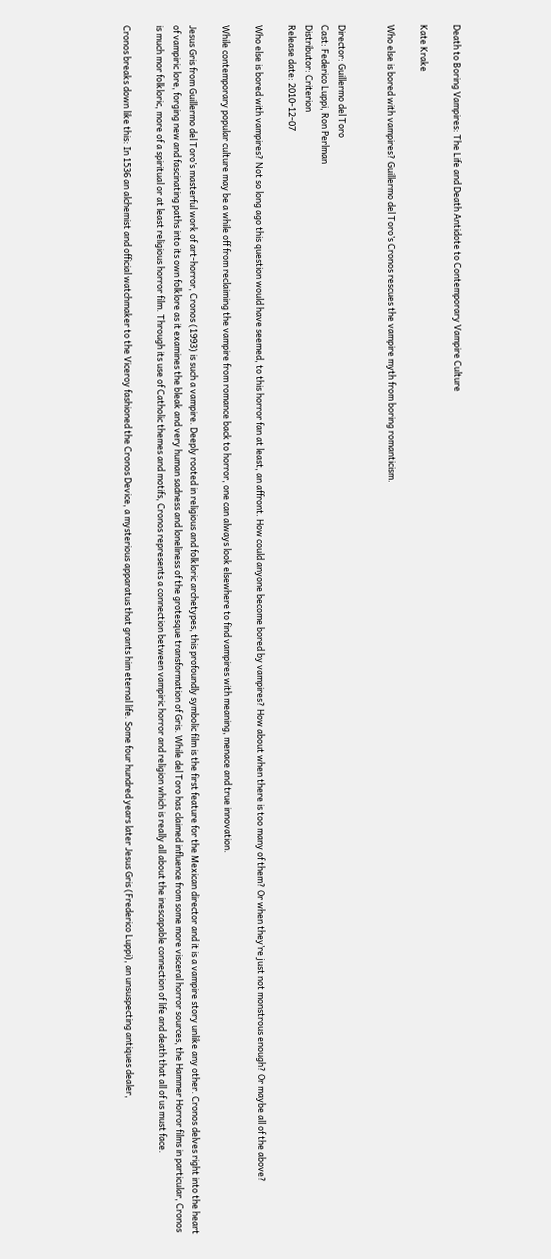Death to Boring Vampires: The Life and Death Antidote to Contemporary Vampire Culture

Kate Krake

Who else is bored with vampires? Guillermo del Toro’s Cronos rescues the vampire myth from boring romanticism.


Director: Guillermo del Toro
Cast: Federico Luppi, Ron Perlman
Distributor: Criterion
Release date: 2010-12-07

Who else is bored with vampires? Not so long ago this question would have seemed, to this horror fan at least, an affront. How could anyone become bored by vampires? How about when there is too many of them? Or when they’re just not monstrous enough? Or maybe all of the above?

While contemporary popular culture may be a while off from reclaiming the vampire from romance back to horror, one can always look elsewhere to find vampires with meaning, menace and true innovation.

Jesus Gris from Guillermo del Toro’s masterful work of art-horror, Cronos (1993) is such a vampire. Deeply rooted in religious and folkloric archetypes, this profoundly symbolic film is the first feature for the Mexican director and it is a vampire story unlike any other. Cronos delves right into the heart of vampiric lore, forging new and fascinating paths into its own folklore as it examines the bleak and very human sadness and loneliness of the grotesque transformation of Gris. While del Toro has claimed influence from some more visceral horror sources, the Hammer Horror films in particular, Cronos is much mor folkloric, more of a spiritual or at least religious horror film. Through its use of Catholic themes and motifs, Cronos represents a connection between vampiric horror and religion which is really all about the inescapable connection of life and death that all of us must face.

Cronos breaks down like this: In 1536 an alchemist and official watchmaker to the Viceroy fashioned the Cronos Device, a mysterious apparatus that grants him eternal life. Some four hundred years later Jesus Gris (Frederico Luppi), an unsuspecting antiques dealer,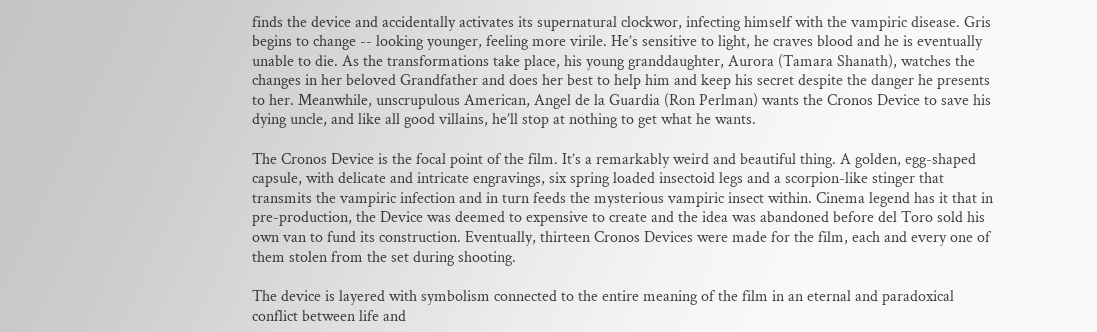finds the device and accidentally activates its supernatural clockwor, infecting himself with the vampiric disease. Gris begins to change -- looking younger, feeling more virile. He’s sensitive to light, he craves blood and he is eventually unable to die. As the transformations take place, his young granddaughter, Aurora (Tamara Shanath), watches the changes in her beloved Grandfather and does her best to help him and keep his secret despite the danger he presents to her. Meanwhile, unscrupulous American, Angel de la Guardia (Ron Perlman) wants the Cronos Device to save his dying uncle, and like all good villains, he’ll stop at nothing to get what he wants.

The Cronos Device is the focal point of the film. It’s a remarkably weird and beautiful thing. A golden, egg-shaped capsule, with delicate and intricate engravings, six spring loaded insectoid legs and a scorpion-like stinger that transmits the vampiric infection and in turn feeds the mysterious vampiric insect within. Cinema legend has it that in pre-production, the Device was deemed to expensive to create and the idea was abandoned before del Toro sold his own van to fund its construction. Eventually, thirteen Cronos Devices were made for the film, each and every one of them stolen from the set during shooting.

The device is layered with symbolism connected to the entire meaning of the film in an eternal and paradoxical conflict between life and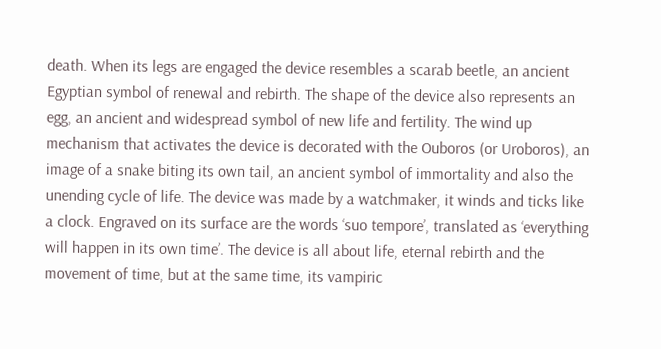death. When its legs are engaged the device resembles a scarab beetle, an ancient Egyptian symbol of renewal and rebirth. The shape of the device also represents an egg, an ancient and widespread symbol of new life and fertility. The wind up mechanism that activates the device is decorated with the Ouboros (or Uroboros), an image of a snake biting its own tail, an ancient symbol of immortality and also the unending cycle of life. The device was made by a watchmaker, it winds and ticks like a clock. Engraved on its surface are the words ‘suo tempore’, translated as ‘everything will happen in its own time’. The device is all about life, eternal rebirth and the movement of time, but at the same time, its vampiric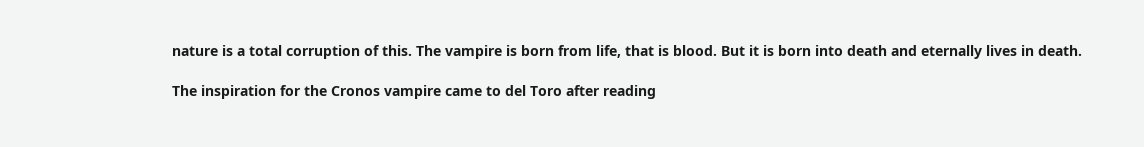nature is a total corruption of this. The vampire is born from life, that is blood. But it is born into death and eternally lives in death.

The inspiration for the Cronos vampire came to del Toro after reading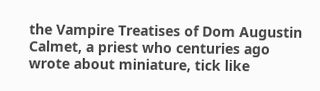the Vampire Treatises of Dom Augustin Calmet, a priest who centuries ago wrote about miniature, tick like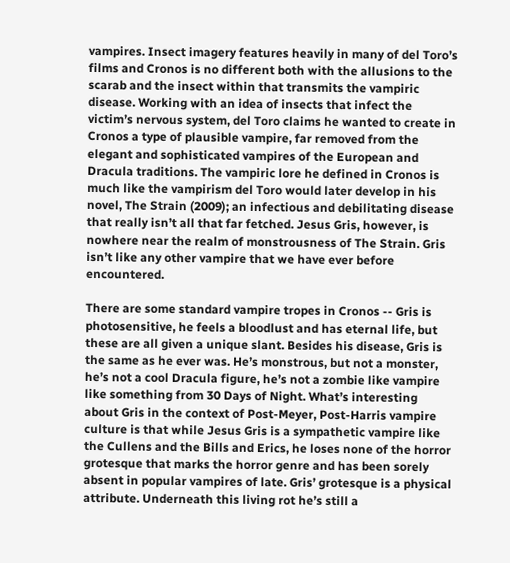vampires. Insect imagery features heavily in many of del Toro’s films and Cronos is no different both with the allusions to the scarab and the insect within that transmits the vampiric disease. Working with an idea of insects that infect the victim’s nervous system, del Toro claims he wanted to create in Cronos a type of plausible vampire, far removed from the elegant and sophisticated vampires of the European and Dracula traditions. The vampiric lore he defined in Cronos is much like the vampirism del Toro would later develop in his novel, The Strain (2009); an infectious and debilitating disease that really isn’t all that far fetched. Jesus Gris, however, is nowhere near the realm of monstrousness of The Strain. Gris isn’t like any other vampire that we have ever before encountered.

There are some standard vampire tropes in Cronos -- Gris is photosensitive, he feels a bloodlust and has eternal life, but these are all given a unique slant. Besides his disease, Gris is the same as he ever was. He’s monstrous, but not a monster, he’s not a cool Dracula figure, he’s not a zombie like vampire like something from 30 Days of Night. What’s interesting about Gris in the context of Post-Meyer, Post-Harris vampire culture is that while Jesus Gris is a sympathetic vampire like the Cullens and the Bills and Erics, he loses none of the horror grotesque that marks the horror genre and has been sorely absent in popular vampires of late. Gris’ grotesque is a physical attribute. Underneath this living rot he’s still a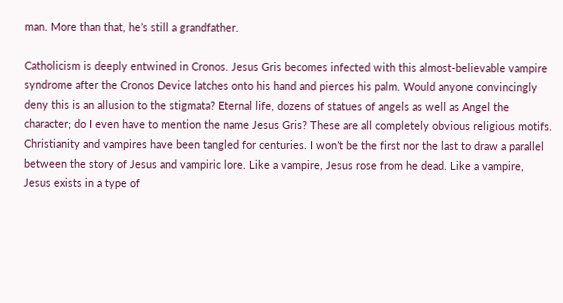man. More than that, he’s still a grandfather.

Catholicism is deeply entwined in Cronos. Jesus Gris becomes infected with this almost-believable vampire syndrome after the Cronos Device latches onto his hand and pierces his palm. Would anyone convincingly deny this is an allusion to the stigmata? Eternal life, dozens of statues of angels as well as Angel the character; do I even have to mention the name Jesus Gris? These are all completely obvious religious motifs. Christianity and vampires have been tangled for centuries. I won’t be the first nor the last to draw a parallel between the story of Jesus and vampiric lore. Like a vampire, Jesus rose from he dead. Like a vampire, Jesus exists in a type of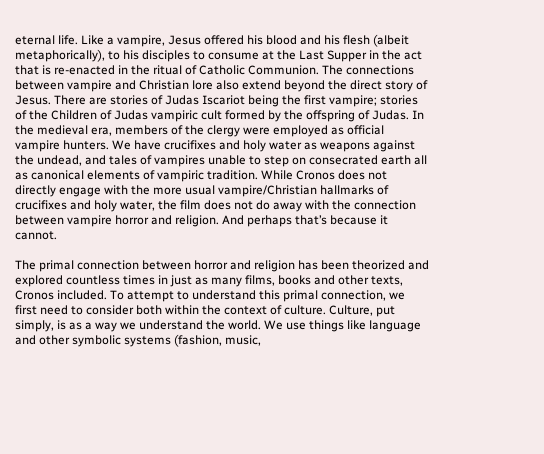eternal life. Like a vampire, Jesus offered his blood and his flesh (albeit metaphorically), to his disciples to consume at the Last Supper in the act that is re-enacted in the ritual of Catholic Communion. The connections between vampire and Christian lore also extend beyond the direct story of Jesus. There are stories of Judas Iscariot being the first vampire; stories of the Children of Judas vampiric cult formed by the offspring of Judas. In the medieval era, members of the clergy were employed as official vampire hunters. We have crucifixes and holy water as weapons against the undead, and tales of vampires unable to step on consecrated earth all as canonical elements of vampiric tradition. While Cronos does not directly engage with the more usual vampire/Christian hallmarks of crucifixes and holy water, the film does not do away with the connection between vampire horror and religion. And perhaps that’s because it cannot.

The primal connection between horror and religion has been theorized and explored countless times in just as many films, books and other texts, Cronos included. To attempt to understand this primal connection, we first need to consider both within the context of culture. Culture, put simply, is as a way we understand the world. We use things like language and other symbolic systems (fashion, music,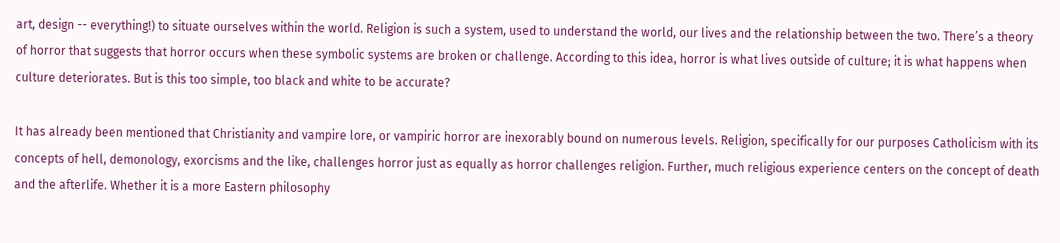art, design -- everything!) to situate ourselves within the world. Religion is such a system, used to understand the world, our lives and the relationship between the two. There’s a theory of horror that suggests that horror occurs when these symbolic systems are broken or challenge. According to this idea, horror is what lives outside of culture; it is what happens when culture deteriorates. But is this too simple, too black and white to be accurate?

It has already been mentioned that Christianity and vampire lore, or vampiric horror are inexorably bound on numerous levels. Religion, specifically for our purposes Catholicism with its concepts of hell, demonology, exorcisms and the like, challenges horror just as equally as horror challenges religion. Further, much religious experience centers on the concept of death and the afterlife. Whether it is a more Eastern philosophy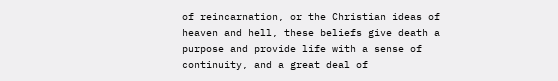of reincarnation, or the Christian ideas of heaven and hell, these beliefs give death a purpose and provide life with a sense of continuity, and a great deal of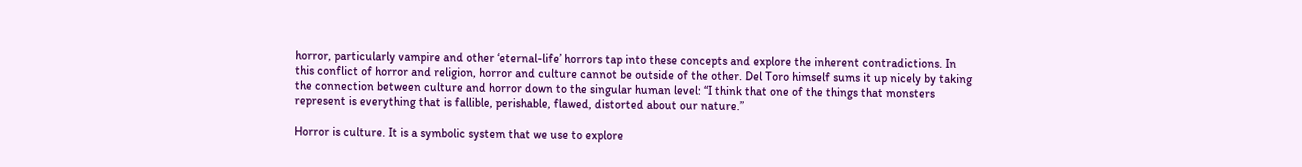horror, particularly vampire and other ‘eternal-life’ horrors tap into these concepts and explore the inherent contradictions. In this conflict of horror and religion, horror and culture cannot be outside of the other. Del Toro himself sums it up nicely by taking the connection between culture and horror down to the singular human level: “I think that one of the things that monsters represent is everything that is fallible, perishable, flawed, distorted about our nature.”

Horror is culture. It is a symbolic system that we use to explore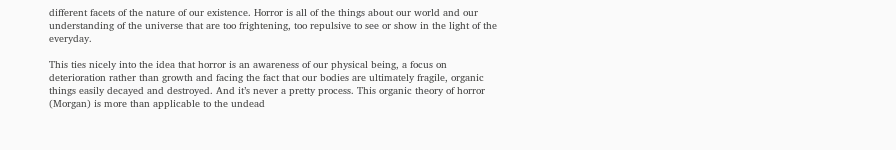different facets of the nature of our existence. Horror is all of the things about our world and our understanding of the universe that are too frightening, too repulsive to see or show in the light of the everyday.

This ties nicely into the idea that horror is an awareness of our physical being, a focus on deterioration rather than growth and facing the fact that our bodies are ultimately fragile, organic things easily decayed and destroyed. And it’s never a pretty process. This organic theory of horror (Morgan) is more than applicable to the undead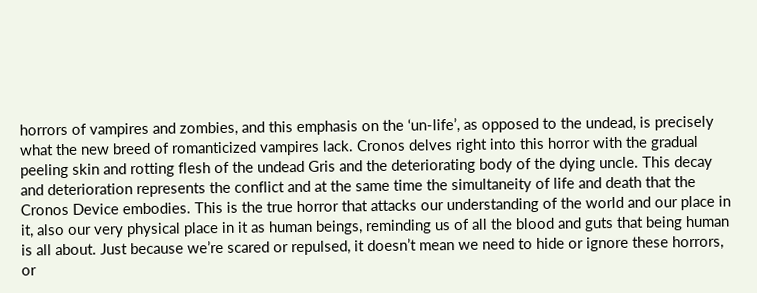horrors of vampires and zombies, and this emphasis on the ‘un-life’, as opposed to the undead, is precisely what the new breed of romanticized vampires lack. Cronos delves right into this horror with the gradual peeling skin and rotting flesh of the undead Gris and the deteriorating body of the dying uncle. This decay and deterioration represents the conflict and at the same time the simultaneity of life and death that the Cronos Device embodies. This is the true horror that attacks our understanding of the world and our place in it, also our very physical place in it as human beings, reminding us of all the blood and guts that being human is all about. Just because we’re scared or repulsed, it doesn’t mean we need to hide or ignore these horrors, or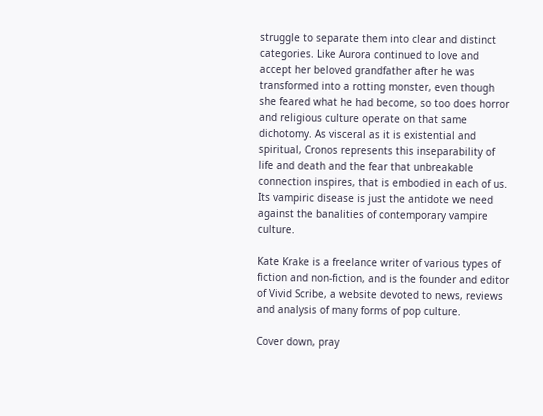struggle to separate them into clear and distinct categories. Like Aurora continued to love and accept her beloved grandfather after he was transformed into a rotting monster, even though she feared what he had become, so too does horror and religious culture operate on that same dichotomy. As visceral as it is existential and spiritual, Cronos represents this inseparability of life and death and the fear that unbreakable connection inspires, that is embodied in each of us. Its vampiric disease is just the antidote we need against the banalities of contemporary vampire culture.

Kate Krake is a freelance writer of various types of fiction and non-fiction, and is the founder and editor of Vivid Scribe, a website devoted to news, reviews and analysis of many forms of pop culture.

Cover down, pray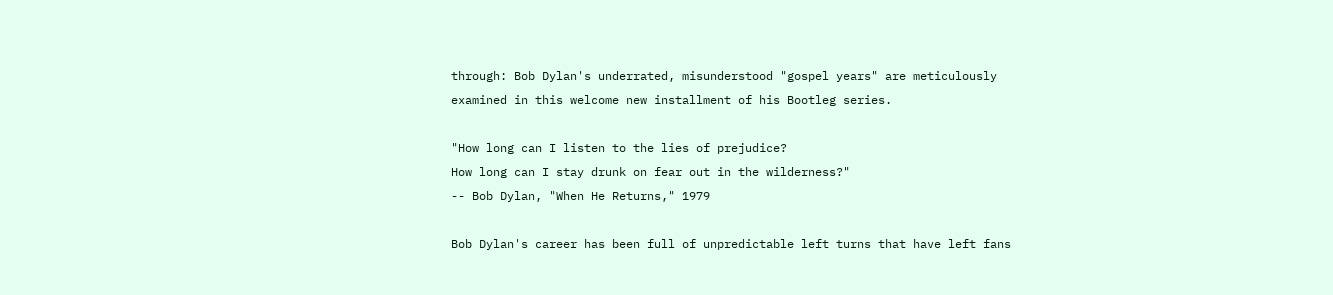through: Bob Dylan's underrated, misunderstood "gospel years" are meticulously examined in this welcome new installment of his Bootleg series.

"How long can I listen to the lies of prejudice?
How long can I stay drunk on fear out in the wilderness?"
-- Bob Dylan, "When He Returns," 1979

Bob Dylan's career has been full of unpredictable left turns that have left fans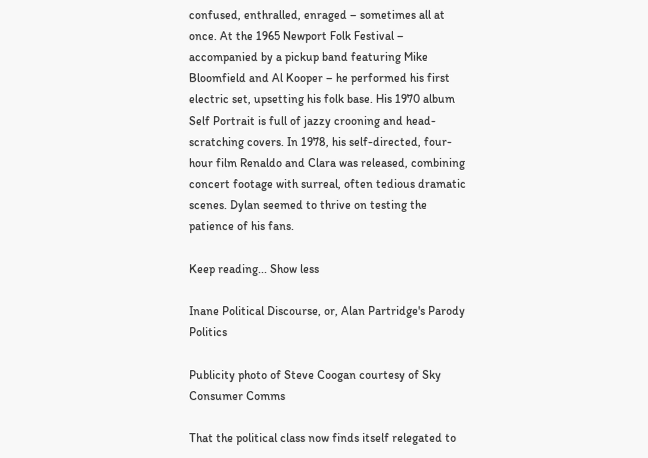confused, enthralled, enraged – sometimes all at once. At the 1965 Newport Folk Festival – accompanied by a pickup band featuring Mike Bloomfield and Al Kooper – he performed his first electric set, upsetting his folk base. His 1970 album Self Portrait is full of jazzy crooning and head-scratching covers. In 1978, his self-directed, four-hour film Renaldo and Clara was released, combining concert footage with surreal, often tedious dramatic scenes. Dylan seemed to thrive on testing the patience of his fans.

Keep reading... Show less

Inane Political Discourse, or, Alan Partridge's Parody Politics

Publicity photo of Steve Coogan courtesy of Sky Consumer Comms

That the political class now finds itself relegated to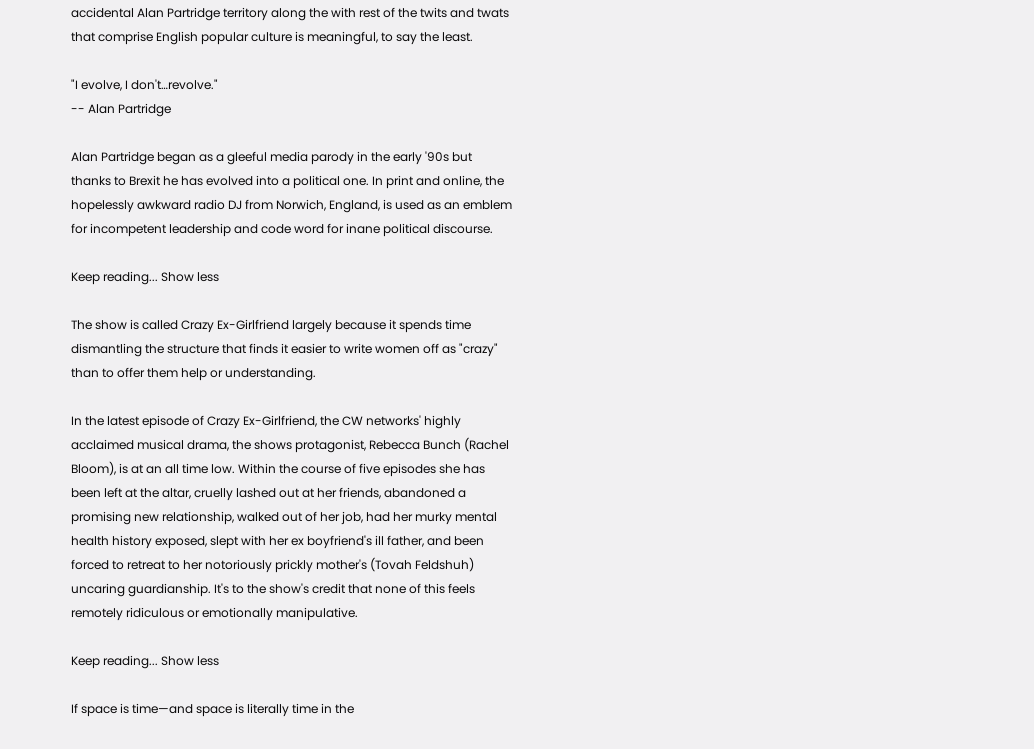accidental Alan Partridge territory along the with rest of the twits and twats that comprise English popular culture is meaningful, to say the least.

"I evolve, I don't…revolve."
-- Alan Partridge

Alan Partridge began as a gleeful media parody in the early '90s but thanks to Brexit he has evolved into a political one. In print and online, the hopelessly awkward radio DJ from Norwich, England, is used as an emblem for incompetent leadership and code word for inane political discourse.

Keep reading... Show less

The show is called Crazy Ex-Girlfriend largely because it spends time dismantling the structure that finds it easier to write women off as "crazy" than to offer them help or understanding.

In the latest episode of Crazy Ex-Girlfriend, the CW networks' highly acclaimed musical drama, the shows protagonist, Rebecca Bunch (Rachel Bloom), is at an all time low. Within the course of five episodes she has been left at the altar, cruelly lashed out at her friends, abandoned a promising new relationship, walked out of her job, had her murky mental health history exposed, slept with her ex boyfriend's ill father, and been forced to retreat to her notoriously prickly mother's (Tovah Feldshuh) uncaring guardianship. It's to the show's credit that none of this feels remotely ridiculous or emotionally manipulative.

Keep reading... Show less

If space is time—and space is literally time in the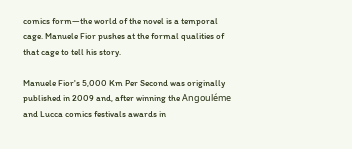comics form—the world of the novel is a temporal cage. Manuele Fior pushes at the formal qualities of that cage to tell his story.

Manuele Fior's 5,000 Km Per Second was originally published in 2009 and, after winning the Angouléme and Lucca comics festivals awards in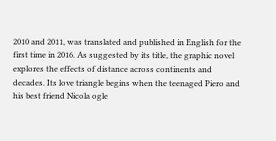2010 and 2011, was translated and published in English for the first time in 2016. As suggested by its title, the graphic novel explores the effects of distance across continents and decades. Its love triangle begins when the teenaged Piero and his best friend Nicola ogle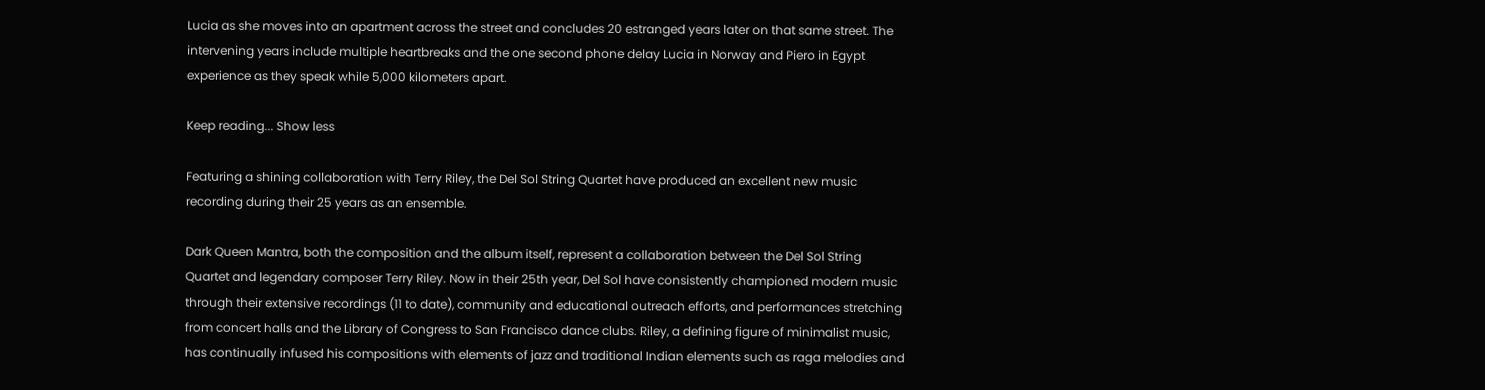Lucia as she moves into an apartment across the street and concludes 20 estranged years later on that same street. The intervening years include multiple heartbreaks and the one second phone delay Lucia in Norway and Piero in Egypt experience as they speak while 5,000 kilometers apart.

Keep reading... Show less

Featuring a shining collaboration with Terry Riley, the Del Sol String Quartet have produced an excellent new music recording during their 25 years as an ensemble.

Dark Queen Mantra, both the composition and the album itself, represent a collaboration between the Del Sol String Quartet and legendary composer Terry Riley. Now in their 25th year, Del Sol have consistently championed modern music through their extensive recordings (11 to date), community and educational outreach efforts, and performances stretching from concert halls and the Library of Congress to San Francisco dance clubs. Riley, a defining figure of minimalist music, has continually infused his compositions with elements of jazz and traditional Indian elements such as raga melodies and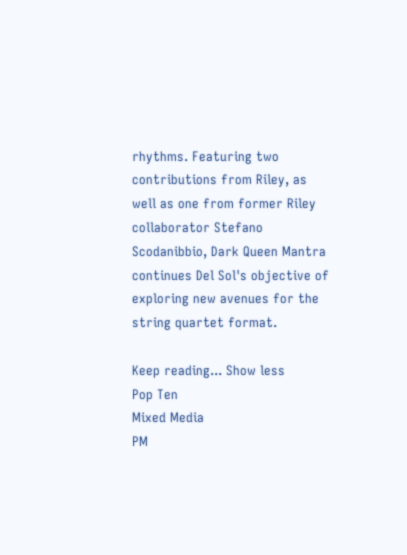rhythms. Featuring two contributions from Riley, as well as one from former Riley collaborator Stefano Scodanibbio, Dark Queen Mantra continues Del Sol's objective of exploring new avenues for the string quartet format.

Keep reading... Show less
Pop Ten
Mixed Media
PM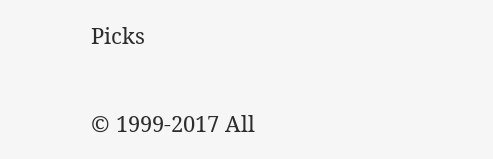Picks

© 1999-2017 All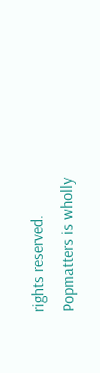rights reserved.
Popmatters is wholly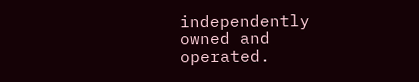independently owned and operated.